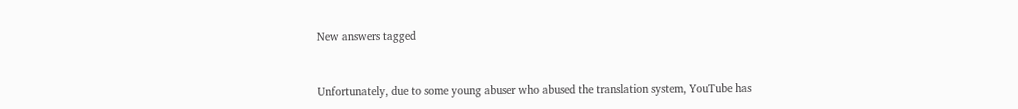New answers tagged


Unfortunately, due to some young abuser who abused the translation system, YouTube has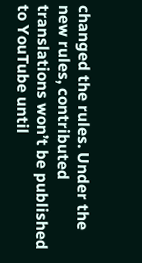changed the rules. Under the new rules, contributed translations won’t be published to YouTube until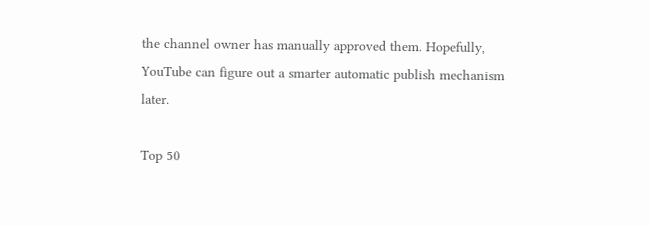the channel owner has manually approved them. Hopefully, YouTube can figure out a smarter automatic publish mechanism later.

Top 50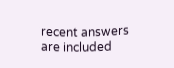recent answers are included